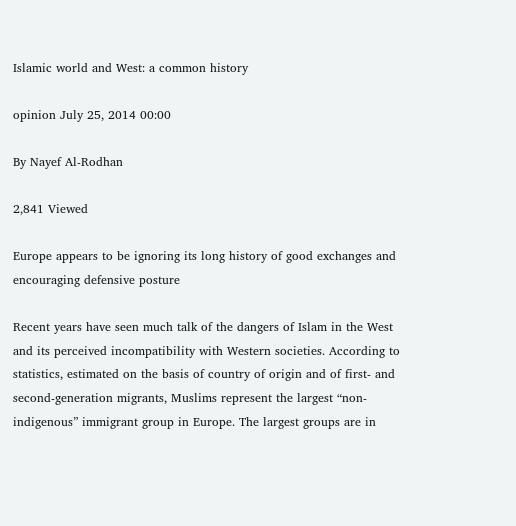Islamic world and West: a common history

opinion July 25, 2014 00:00

By Nayef Al-Rodhan

2,841 Viewed

Europe appears to be ignoring its long history of good exchanges and encouraging defensive posture

Recent years have seen much talk of the dangers of Islam in the West and its perceived incompatibility with Western societies. According to statistics, estimated on the basis of country of origin and of first- and second-generation migrants, Muslims represent the largest “non-indigenous” immigrant group in Europe. The largest groups are in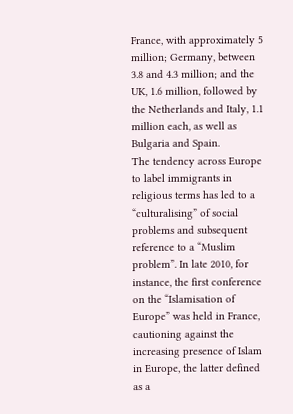France, with approximately 5 million; Germany, between 3.8 and 4.3 million; and the UK, 1.6 million, followed by the Netherlands and Italy, 1.1 million each, as well as Bulgaria and Spain.
The tendency across Europe to label immigrants in religious terms has led to a “culturalising” of social problems and subsequent reference to a “Muslim problem”. In late 2010, for instance, the first conference on the “Islamisation of Europe” was held in France, cautioning against the increasing presence of Islam in Europe, the latter defined as a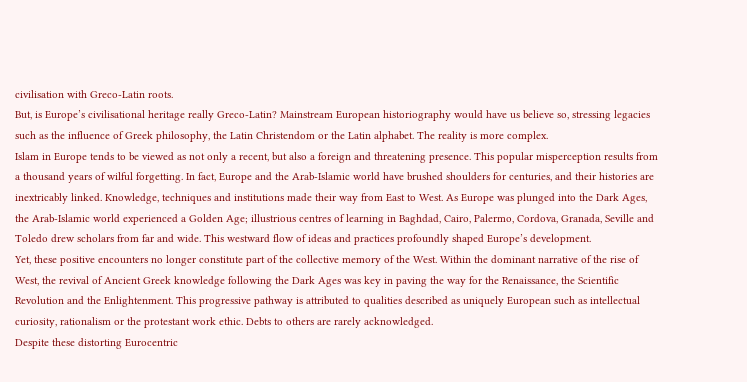civilisation with Greco-Latin roots.
But, is Europe’s civilisational heritage really Greco-Latin? Mainstream European historiography would have us believe so, stressing legacies such as the influence of Greek philosophy, the Latin Christendom or the Latin alphabet. The reality is more complex.
Islam in Europe tends to be viewed as not only a recent, but also a foreign and threatening presence. This popular misperception results from a thousand years of wilful forgetting. In fact, Europe and the Arab-Islamic world have brushed shoulders for centuries, and their histories are inextricably linked. Knowledge, techniques and institutions made their way from East to West. As Europe was plunged into the Dark Ages, the Arab-Islamic world experienced a Golden Age; illustrious centres of learning in Baghdad, Cairo, Palermo, Cordova, Granada, Seville and Toledo drew scholars from far and wide. This westward flow of ideas and practices profoundly shaped Europe’s development.
Yet, these positive encounters no longer constitute part of the collective memory of the West. Within the dominant narrative of the rise of West, the revival of Ancient Greek knowledge following the Dark Ages was key in paving the way for the Renaissance, the Scientific Revolution and the Enlightenment. This progressive pathway is attributed to qualities described as uniquely European such as intellectual curiosity, rationalism or the protestant work ethic. Debts to others are rarely acknowledged.
Despite these distorting Eurocentric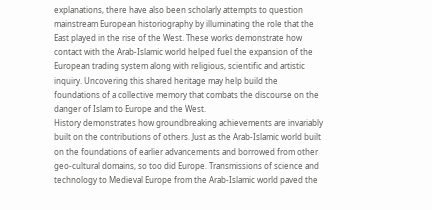explanations, there have also been scholarly attempts to question mainstream European historiography by illuminating the role that the East played in the rise of the West. These works demonstrate how contact with the Arab-Islamic world helped fuel the expansion of the European trading system along with religious, scientific and artistic inquiry. Uncovering this shared heritage may help build the foundations of a collective memory that combats the discourse on the danger of Islam to Europe and the West.
History demonstrates how groundbreaking achievements are invariably built on the contributions of others. Just as the Arab-Islamic world built on the foundations of earlier advancements and borrowed from other geo-cultural domains, so too did Europe. Transmissions of science and technology to Medieval Europe from the Arab-Islamic world paved the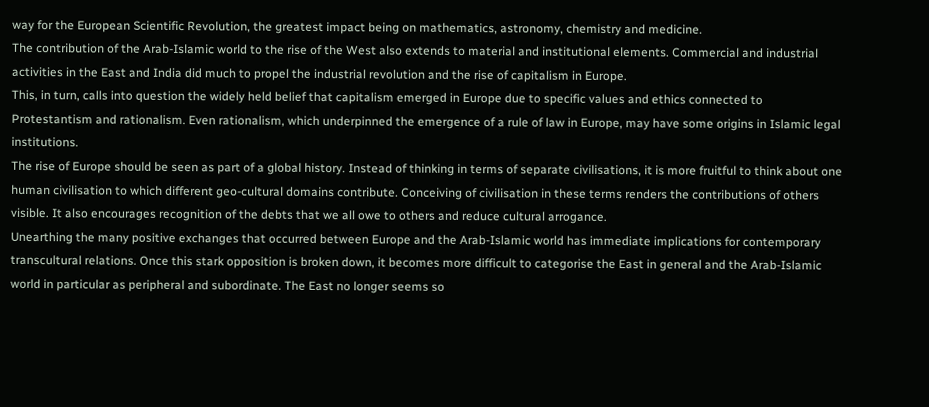way for the European Scientific Revolution, the greatest impact being on mathematics, astronomy, chemistry and medicine.
The contribution of the Arab-Islamic world to the rise of the West also extends to material and institutional elements. Commercial and industrial activities in the East and India did much to propel the industrial revolution and the rise of capitalism in Europe.
This, in turn, calls into question the widely held belief that capitalism emerged in Europe due to specific values and ethics connected to Protestantism and rationalism. Even rationalism, which underpinned the emergence of a rule of law in Europe, may have some origins in Islamic legal institutions.
The rise of Europe should be seen as part of a global history. Instead of thinking in terms of separate civilisations, it is more fruitful to think about one human civilisation to which different geo-cultural domains contribute. Conceiving of civilisation in these terms renders the contributions of others visible. It also encourages recognition of the debts that we all owe to others and reduce cultural arrogance.
Unearthing the many positive exchanges that occurred between Europe and the Arab-Islamic world has immediate implications for contemporary transcultural relations. Once this stark opposition is broken down, it becomes more difficult to categorise the East in general and the Arab-Islamic world in particular as peripheral and subordinate. The East no longer seems so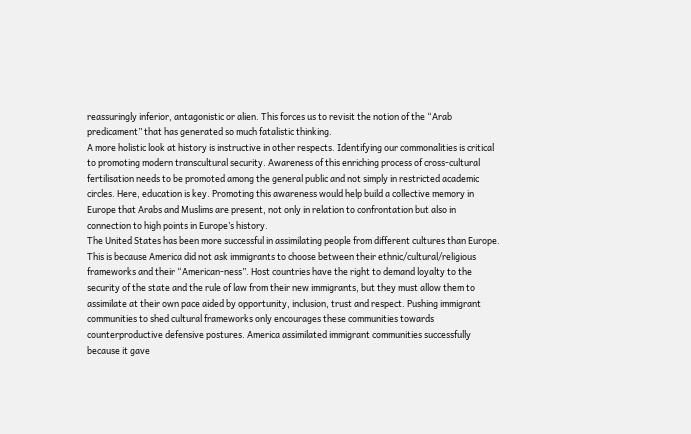reassuringly inferior, antagonistic or alien. This forces us to revisit the notion of the “Arab predicament” that has generated so much fatalistic thinking.
A more holistic look at history is instructive in other respects. Identifying our commonalities is critical to promoting modern transcultural security. Awareness of this enriching process of cross-cultural fertilisation needs to be promoted among the general public and not simply in restricted academic circles. Here, education is key. Promoting this awareness would help build a collective memory in Europe that Arabs and Muslims are present, not only in relation to confrontation but also in connection to high points in Europe’s history.
The United States has been more successful in assimilating people from different cultures than Europe. This is because America did not ask immigrants to choose between their ethnic/cultural/religious frameworks and their “American-ness”. Host countries have the right to demand loyalty to the security of the state and the rule of law from their new immigrants, but they must allow them to assimilate at their own pace aided by opportunity, inclusion, trust and respect. Pushing immigrant communities to shed cultural frameworks only encourages these communities towards counterproductive defensive postures. America assimilated immigrant communities successfully because it gave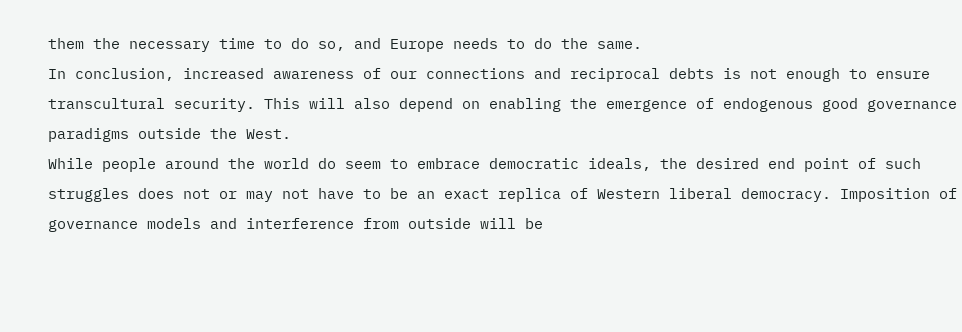them the necessary time to do so, and Europe needs to do the same.
In conclusion, increased awareness of our connections and reciprocal debts is not enough to ensure transcultural security. This will also depend on enabling the emergence of endogenous good governance paradigms outside the West.
While people around the world do seem to embrace democratic ideals, the desired end point of such struggles does not or may not have to be an exact replica of Western liberal democracy. Imposition of governance models and interference from outside will be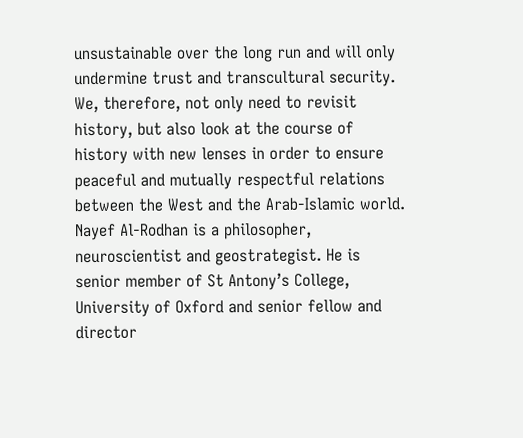unsustainable over the long run and will only undermine trust and transcultural security. We, therefore, not only need to revisit history, but also look at the course of history with new lenses in order to ensure peaceful and mutually respectful relations between the West and the Arab-Islamic world.
Nayef Al-Rodhan is a philosopher, neuroscientist and geostrategist. He is senior member of St Antony’s College, University of Oxford and senior fellow and director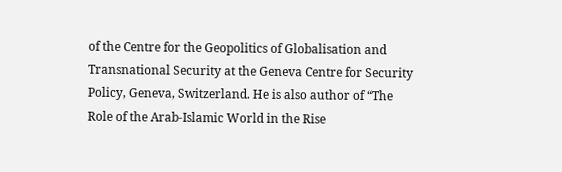of the Centre for the Geopolitics of Globalisation and Transnational Security at the Geneva Centre for Security Policy, Geneva, Switzerland. He is also author of “The Role of the Arab-Islamic World in the Rise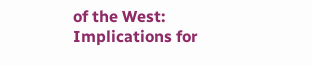of the West: Implications for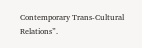Contemporary Trans-Cultural Relations”.